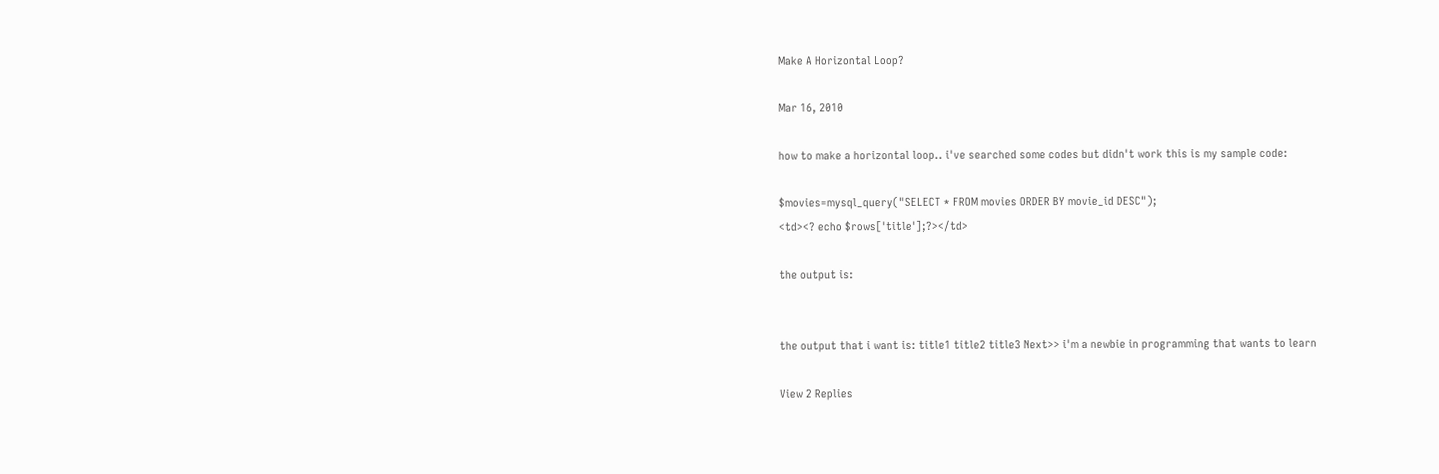Make A Horizontal Loop?

Mar 16, 2010

how to make a horizontal loop.. i've searched some codes but didn't work this is my sample code:

$movies=mysql_query("SELECT * FROM movies ORDER BY movie_id DESC");
<td><? echo $rows['title'];?></td>

the output is:


the output that i want is: title1 title2 title3 Next>> i'm a newbie in programming that wants to learn

View 2 Replies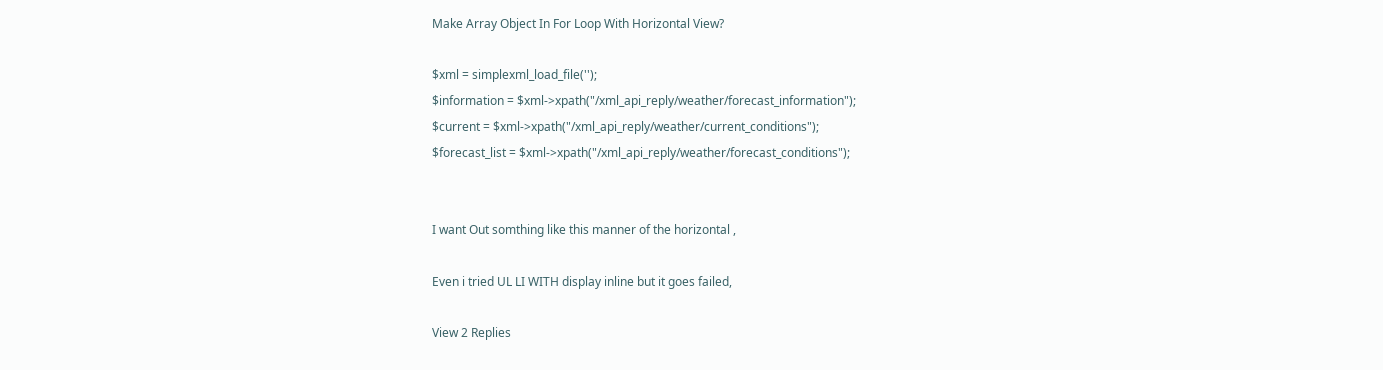Make Array Object In For Loop With Horizontal View?

$xml = simplexml_load_file('');
$information = $xml->xpath("/xml_api_reply/weather/forecast_information");
$current = $xml->xpath("/xml_api_reply/weather/current_conditions");
$forecast_list = $xml->xpath("/xml_api_reply/weather/forecast_conditions");


I want Out somthing like this manner of the horizontal ,

Even i tried UL LI WITH display inline but it goes failed,

View 2 Replies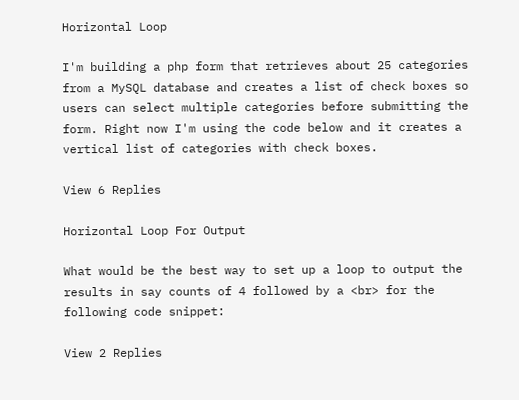Horizontal Loop

I'm building a php form that retrieves about 25 categories from a MySQL database and creates a list of check boxes so users can select multiple categories before submitting the form. Right now I'm using the code below and it creates a vertical list of categories with check boxes.

View 6 Replies

Horizontal Loop For Output

What would be the best way to set up a loop to output the results in say counts of 4 followed by a <br> for the following code snippet:

View 2 Replies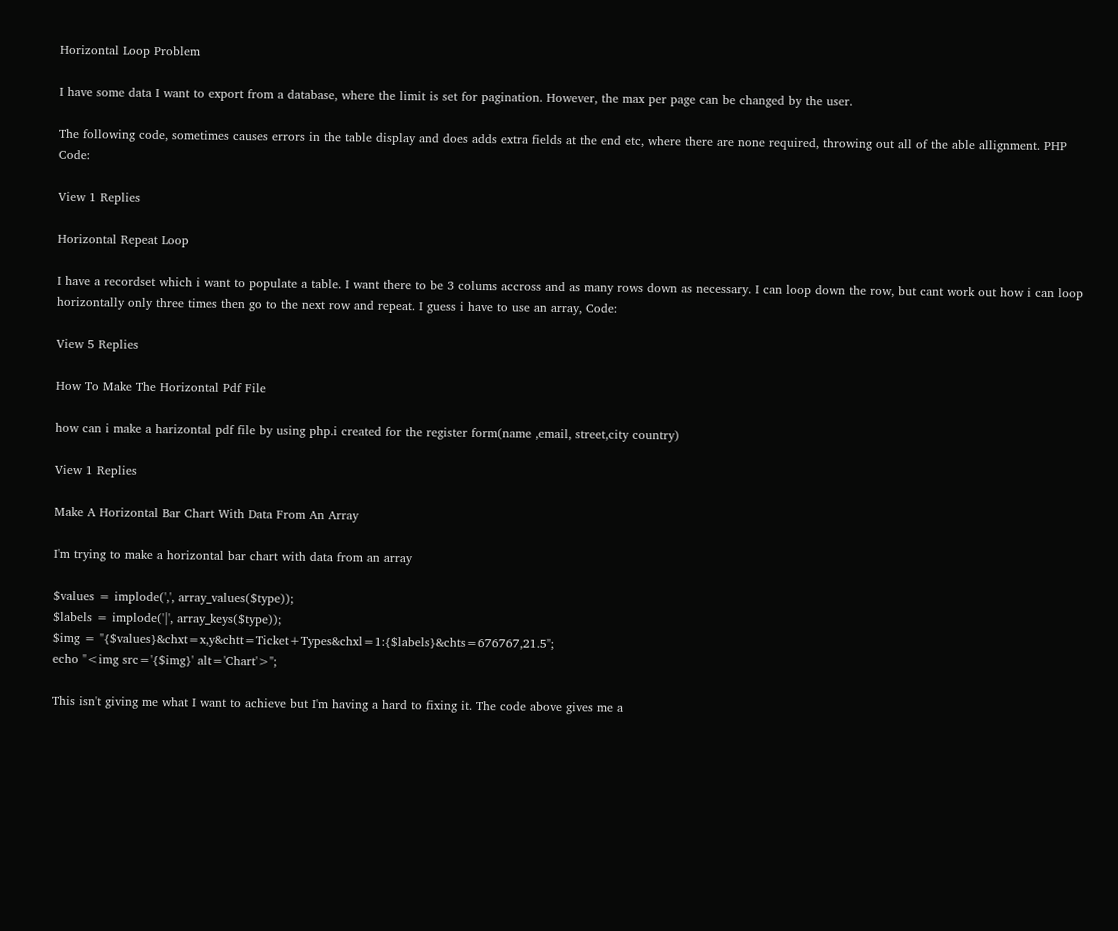Horizontal Loop Problem

I have some data I want to export from a database, where the limit is set for pagination. However, the max per page can be changed by the user.

The following code, sometimes causes errors in the table display and does adds extra fields at the end etc, where there are none required, throwing out all of the able allignment. PHP Code:

View 1 Replies

Horizontal Repeat Loop

I have a recordset which i want to populate a table. I want there to be 3 colums accross and as many rows down as necessary. I can loop down the row, but cant work out how i can loop horizontally only three times then go to the next row and repeat. I guess i have to use an array, Code:

View 5 Replies

How To Make The Horizontal Pdf File

how can i make a harizontal pdf file by using php.i created for the register form(name ,email, street,city country)

View 1 Replies

Make A Horizontal Bar Chart With Data From An Array

I'm trying to make a horizontal bar chart with data from an array

$values = implode(',', array_values($type));
$labels = implode('|', array_keys($type));
$img = "{$values}&chxt=x,y&chtt=Ticket+Types&chxl=1:{$labels}&chts=676767,21.5";
echo "<img src='{$img}' alt='Chart'>";

This isn't giving me what I want to achieve but I'm having a hard to fixing it. The code above gives me a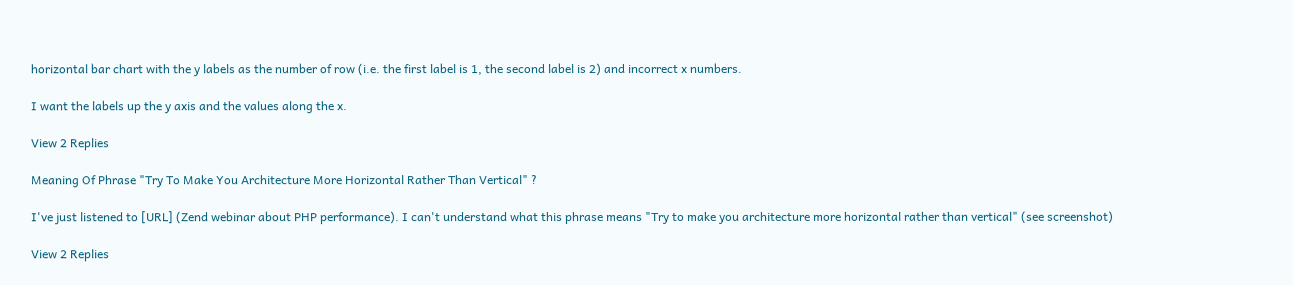horizontal bar chart with the y labels as the number of row (i.e. the first label is 1, the second label is 2) and incorrect x numbers.

I want the labels up the y axis and the values along the x.

View 2 Replies

Meaning Of Phrase "Try To Make You Architecture More Horizontal Rather Than Vertical" ?

I've just listened to [URL] (Zend webinar about PHP performance). I can't understand what this phrase means "Try to make you architecture more horizontal rather than vertical" (see screenshot)

View 2 Replies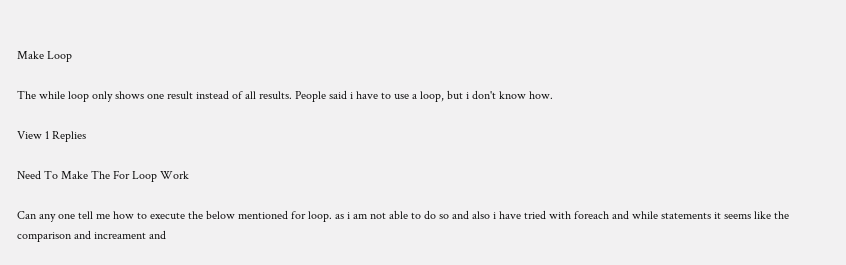Make Loop

The while loop only shows one result instead of all results. People said i have to use a loop, but i don't know how.

View 1 Replies

Need To Make The For Loop Work

Can any one tell me how to execute the below mentioned for loop. as i am not able to do so and also i have tried with foreach and while statements it seems like the comparison and increament and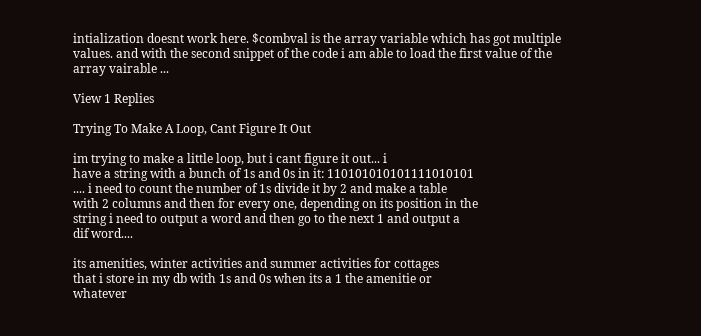intialization doesnt work here. $combval is the array variable which has got multiple values. and with the second snippet of the code i am able to load the first value of the array vairable ...

View 1 Replies

Trying To Make A Loop, Cant Figure It Out

im trying to make a little loop, but i cant figure it out... i
have a string with a bunch of 1s and 0s in it: 110101010101111010101
.... i need to count the number of 1s divide it by 2 and make a table
with 2 columns and then for every one, depending on its position in the
string i need to output a word and then go to the next 1 and output a
dif word....

its amenities, winter activities and summer activities for cottages
that i store in my db with 1s and 0s when its a 1 the amenitie or
whatever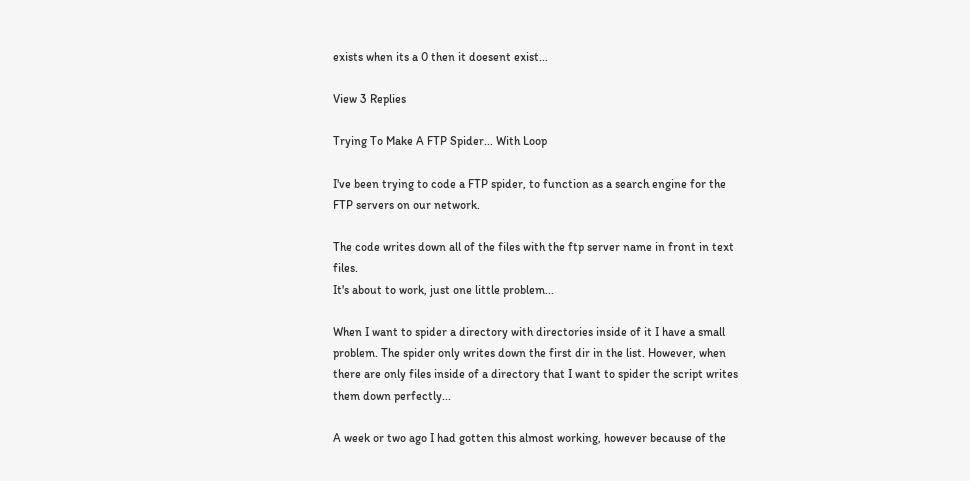exists when its a 0 then it doesent exist...

View 3 Replies

Trying To Make A FTP Spider... With Loop

I've been trying to code a FTP spider, to function as a search engine for the FTP servers on our network.

The code writes down all of the files with the ftp server name in front in text files.
It's about to work, just one little problem...

When I want to spider a directory with directories inside of it I have a small problem. The spider only writes down the first dir in the list. However, when there are only files inside of a directory that I want to spider the script writes them down perfectly...

A week or two ago I had gotten this almost working, however because of the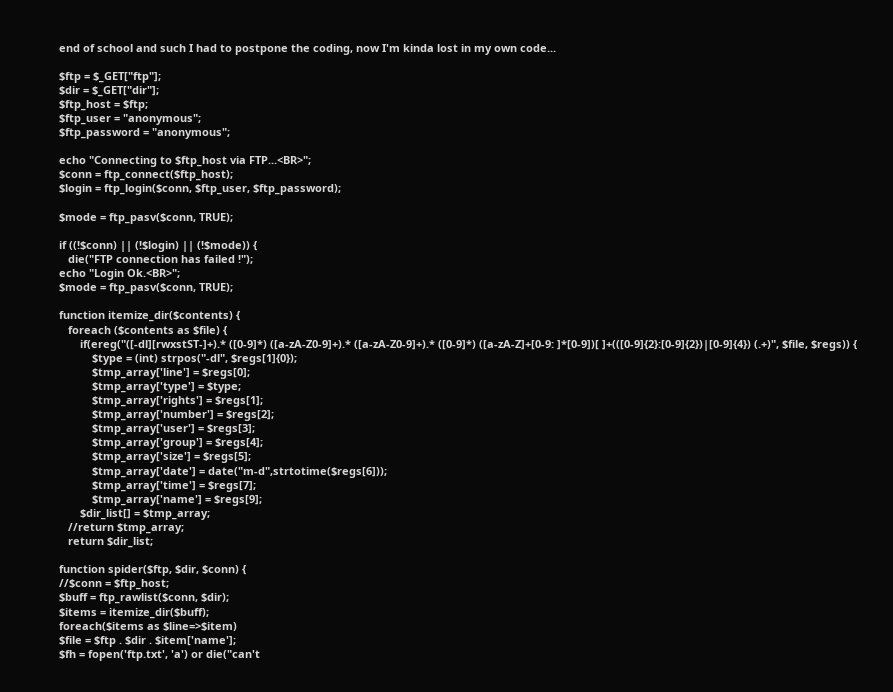end of school and such I had to postpone the coding, now I'm kinda lost in my own code...

$ftp = $_GET["ftp"];
$dir = $_GET["dir"];
$ftp_host = $ftp;
$ftp_user = "anonymous";
$ftp_password = "anonymous";

echo "Connecting to $ftp_host via FTP...<BR>";
$conn = ftp_connect($ftp_host);
$login = ftp_login($conn, $ftp_user, $ftp_password);

$mode = ftp_pasv($conn, TRUE);

if ((!$conn) || (!$login) || (!$mode)) {
   die("FTP connection has failed !");
echo "Login Ok.<BR>";
$mode = ftp_pasv($conn, TRUE);

function itemize_dir($contents) {
   foreach ($contents as $file) {
       if(ereg("([-dl][rwxstST-]+).* ([0-9]*) ([a-zA-Z0-9]+).* ([a-zA-Z0-9]+).* ([0-9]*) ([a-zA-Z]+[0-9: ]*[0-9])[ ]+(([0-9]{2}:[0-9]{2})|[0-9]{4}) (.+)", $file, $regs)) {
           $type = (int) strpos("-dl", $regs[1]{0});
           $tmp_array['line'] = $regs[0];
           $tmp_array['type'] = $type;
           $tmp_array['rights'] = $regs[1];
           $tmp_array['number'] = $regs[2];
           $tmp_array['user'] = $regs[3];
           $tmp_array['group'] = $regs[4];
           $tmp_array['size'] = $regs[5];
           $tmp_array['date'] = date("m-d",strtotime($regs[6]));
           $tmp_array['time'] = $regs[7];
           $tmp_array['name'] = $regs[9];
       $dir_list[] = $tmp_array;
   //return $tmp_array;
   return $dir_list;

function spider($ftp, $dir, $conn) {
//$conn = $ftp_host;
$buff = ftp_rawlist($conn, $dir);
$items = itemize_dir($buff);
foreach($items as $line=>$item)
$file = $ftp . $dir . $item['name'];
$fh = fopen('ftp.txt', 'a') or die("can't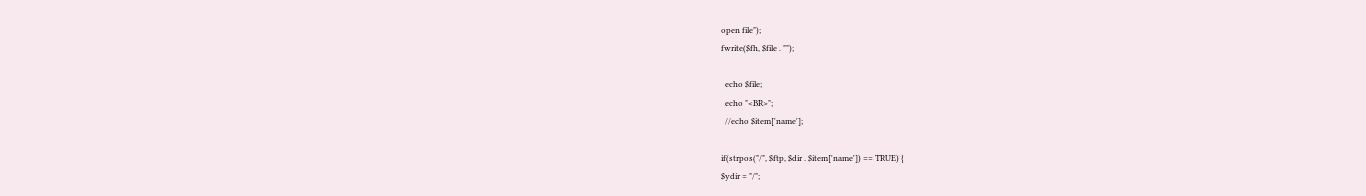open file");
fwrite($fh, $file . "");

  echo $file;
  echo "<BR>";
  //echo $item['name'];

if(strpos("/", $ftp, $dir . $item['name']) == TRUE) {
$ydir = "/";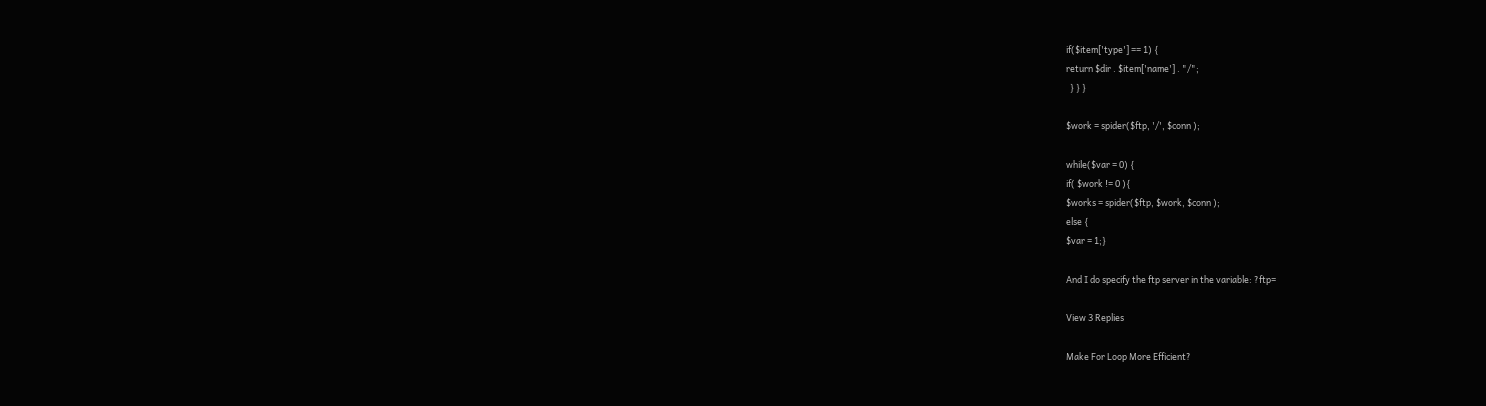if($item['type'] == 1) {
return $dir . $item['name'] . "/";
  } } }

$work = spider($ftp, '/', $conn );

while($var = 0) {
if( $work != 0 ){
$works = spider($ftp, $work, $conn );
else {
$var = 1;}

And I do specify the ftp server in the variable: ?ftp=

View 3 Replies

Make For Loop More Efficient?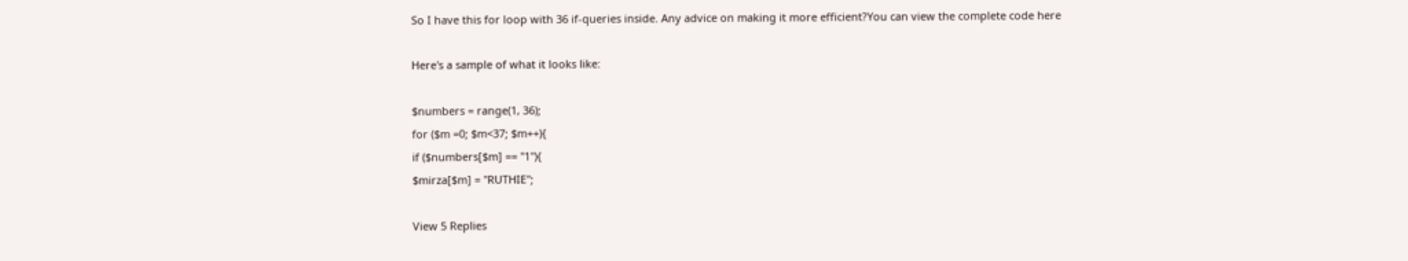So I have this for loop with 36 if-queries inside. Any advice on making it more efficient?You can view the complete code here

Here's a sample of what it looks like:

$numbers = range(1, 36);
for ($m =0; $m<37; $m++){
if ($numbers[$m] == "1"){
$mirza[$m] = "RUTHIE";

View 5 Replies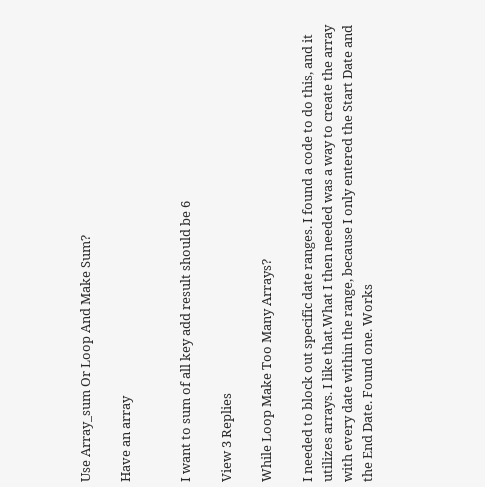Use Array_sum Or Loop And Make Sum?

Have an array


I want to sum of all key add result should be 6

View 3 Replies

While Loop Make Too Many Arrays?

I needed to block out specific date ranges. I found a code to do this, and it utilizes arrays. I like that.What I then needed was a way to create the array with every date within the range, because I only entered the Start Date and the End Date. Found one. Works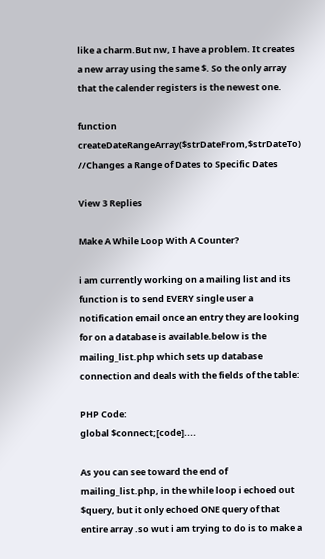like a charm.But nw, I have a problem. It creates a new array using the same $. So the only array that the calender registers is the newest one.

function createDateRangeArray($strDateFrom,$strDateTo) //Changes a Range of Dates to Specific Dates

View 3 Replies

Make A While Loop With A Counter?

i am currently working on a mailing list and its function is to send EVERY single user a notification email once an entry they are looking for on a database is available.below is the mailing_list.php which sets up database connection and deals with the fields of the table:

PHP Code:
global $connect;[code]....

As you can see toward the end of mailing_list.php, in the while loop i echoed out $query, but it only echoed ONE query of that entire array .so wut i am trying to do is to make a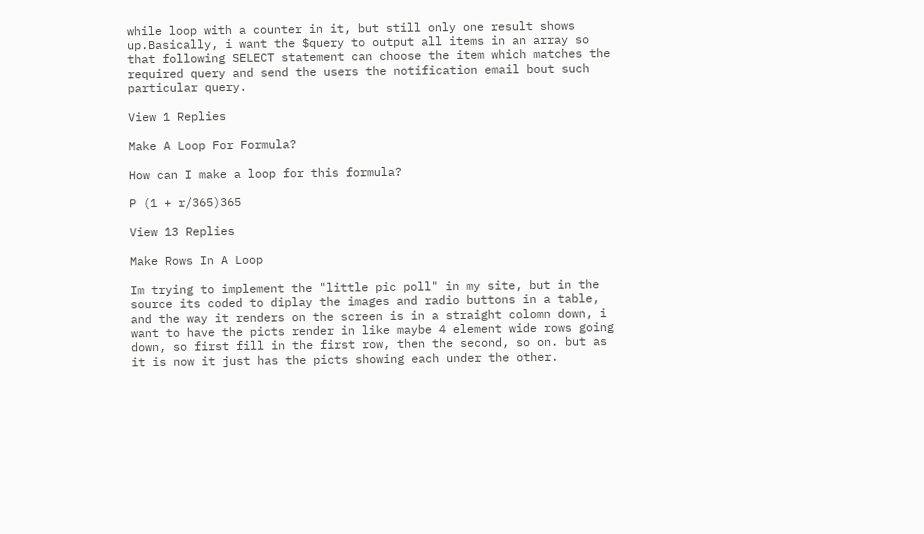while loop with a counter in it, but still only one result shows up.Basically, i want the $query to output all items in an array so that following SELECT statement can choose the item which matches the required query and send the users the notification email bout such particular query.

View 1 Replies

Make A Loop For Formula?

How can I make a loop for this formula?

P (1 + r/365)365

View 13 Replies

Make Rows In A Loop

Im trying to implement the "little pic poll" in my site, but in the source its coded to diplay the images and radio buttons in a table, and the way it renders on the screen is in a straight colomn down, i want to have the picts render in like maybe 4 element wide rows going down, so first fill in the first row, then the second, so on. but as it is now it just has the picts showing each under the other.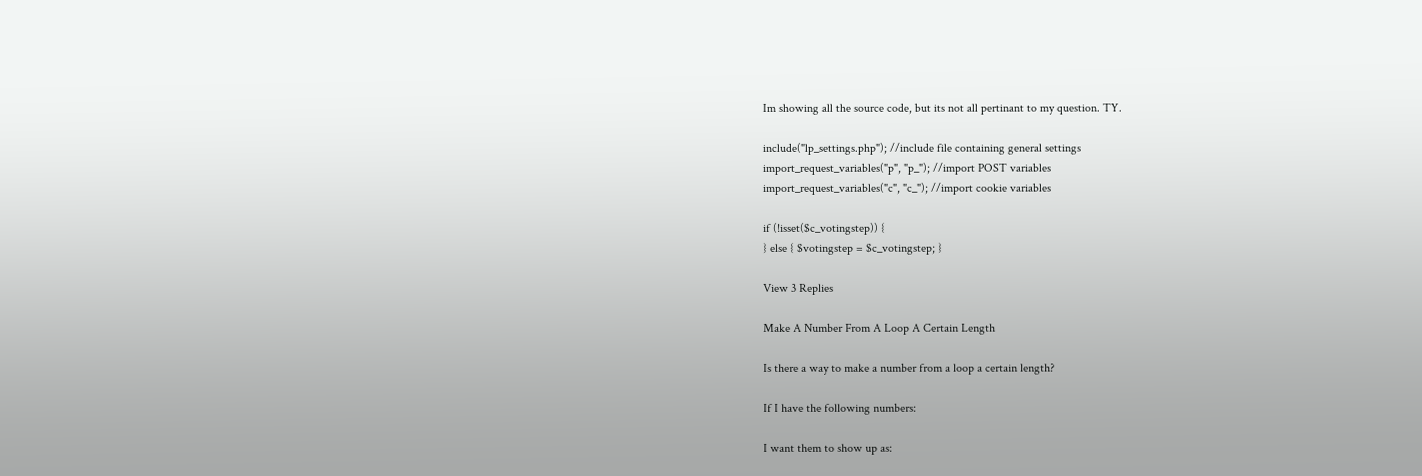Im showing all the source code, but its not all pertinant to my question. TY.

include("lp_settings.php"); //include file containing general settings
import_request_variables("p", "p_"); //import POST variables
import_request_variables("c", "c_"); //import cookie variables

if (!isset($c_votingstep)) {
} else { $votingstep = $c_votingstep; }

View 3 Replies

Make A Number From A Loop A Certain Length

Is there a way to make a number from a loop a certain length?

If I have the following numbers:

I want them to show up as: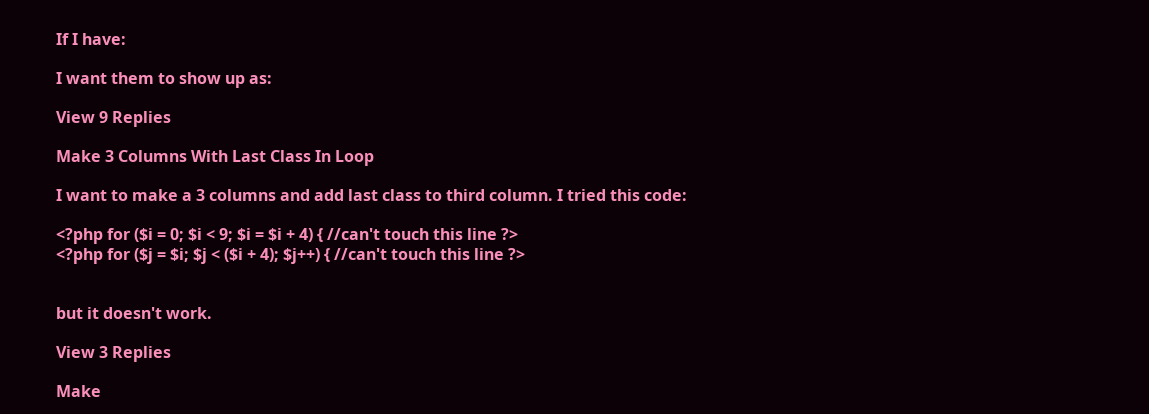If I have:

I want them to show up as:

View 9 Replies

Make 3 Columns With Last Class In Loop

I want to make a 3 columns and add last class to third column. I tried this code:

<?php for ($i = 0; $i < 9; $i = $i + 4) { //can't touch this line ?>
<?php for ($j = $i; $j < ($i + 4); $j++) { //can't touch this line ?>


but it doesn't work.

View 3 Replies

Make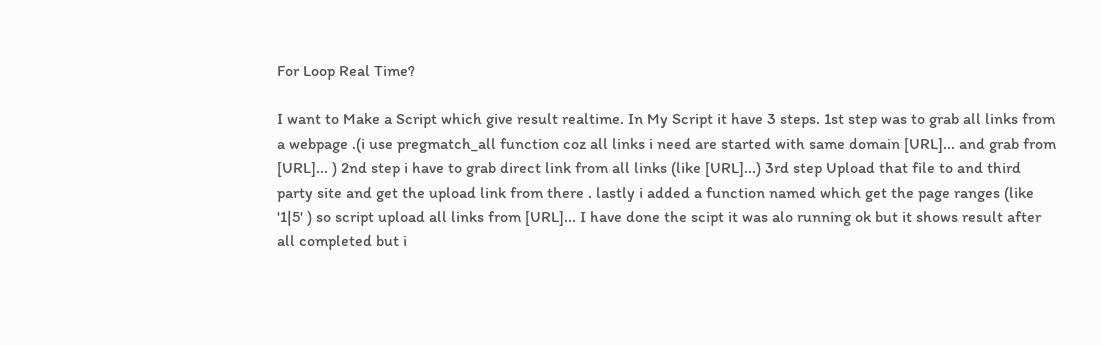For Loop Real Time?

I want to Make a Script which give result realtime. In My Script it have 3 steps. 1st step was to grab all links from a webpage .(i use pregmatch_all function coz all links i need are started with same domain [URL]... and grab from [URL]... ) 2nd step i have to grab direct link from all links (like [URL]...) 3rd step Upload that file to and third party site and get the upload link from there . lastly i added a function named which get the page ranges (like '1|5' ) so script upload all links from [URL]... I have done the scipt it was alo running ok but it shows result after all completed but i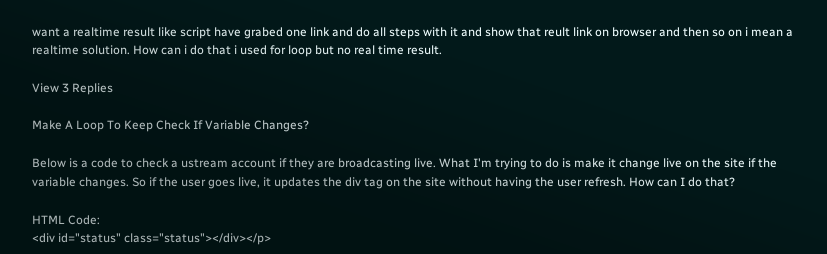want a realtime result like script have grabed one link and do all steps with it and show that reult link on browser and then so on i mean a realtime solution. How can i do that i used for loop but no real time result.

View 3 Replies

Make A Loop To Keep Check If Variable Changes?

Below is a code to check a ustream account if they are broadcasting live. What I'm trying to do is make it change live on the site if the variable changes. So if the user goes live, it updates the div tag on the site without having the user refresh. How can I do that?

HTML Code:
<div id="status" class="status"></div></p>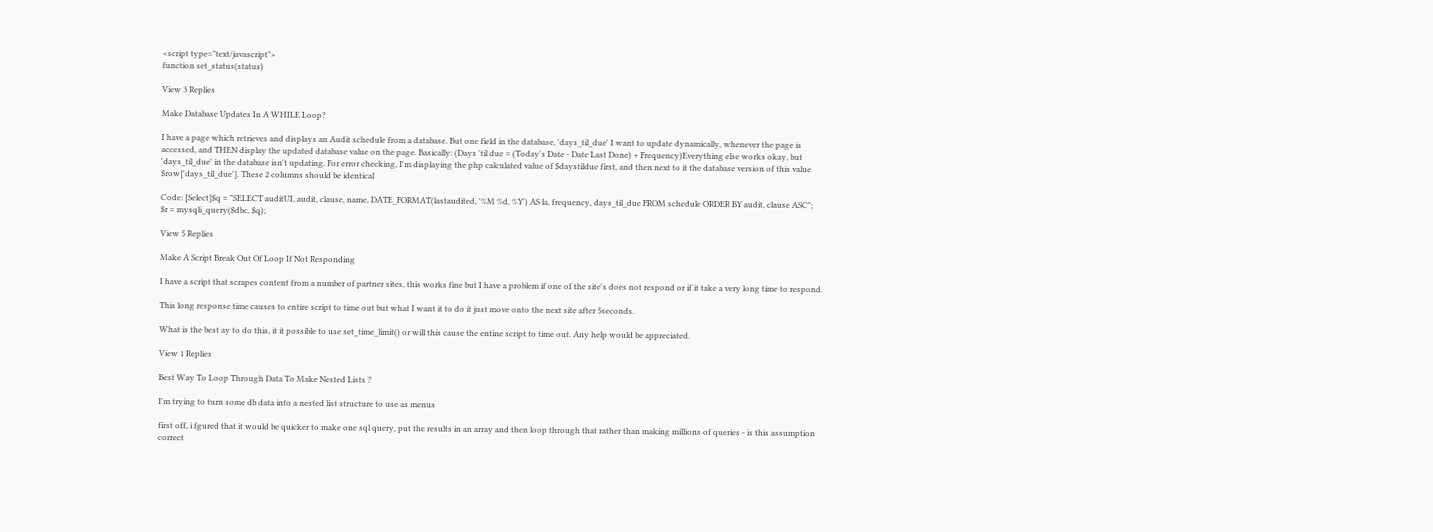<script type="text/javascript">
function set_status(status)

View 3 Replies

Make Database Updates In A WHILE Loop?

I have a page which retrieves and displays an Audit schedule from a database. But one field in the database, 'days_til_due' I want to update dynamically, whenever the page is accessed, and THEN display the updated database value on the page. Basically: (Days 'til due = (Today's Date - Date Last Done) + Frequency)Everything else works okay, but 'days_til_due' in the database isn't updating. For error checking, I'm displaying the php calculated value of $daystildue first, and then next to it the database version of this value $row['days_til_due']. These 2 columns should be identical

Code: [Select]$q = "SELECT auditUI, audit, clause, name, DATE_FORMAT(lastaudited, '%M %d, %Y') AS la, frequency, days_til_due FROM schedule ORDER BY audit, clause ASC";
$r = mysqli_query($dbc, $q);

View 5 Replies

Make A Script Break Out Of Loop If Not Responding

I have a script that scrapes content from a number of partner sites, this works fine but I have a problem if one of the site's does not respond or if it take a very long time to respond.

This long response time causes to entire script to time out but what I want it to do it just move onto the next site after 5seconds.

What is the best ay to do this, it it possible to use set_time_limit() or will this cause the entine script to time out. Any help would be appreciated.

View 1 Replies

Best Way To Loop Through Data To Make Nested Lists ?

I'm trying to turn some db data into a nested list structure to use as menus

first off, i fgured that it would be quicker to make one sql query, put the results in an array and then loop through that rather than making millions of queries - is this assumption correct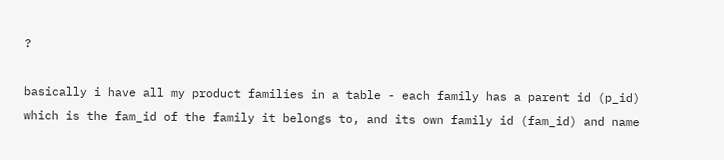?

basically i have all my product families in a table - each family has a parent id (p_id) which is the fam_id of the family it belongs to, and its own family id (fam_id) and name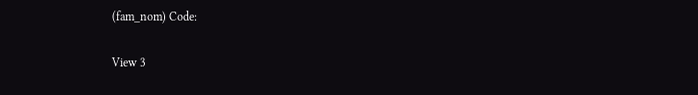(fam_nom) Code:

View 3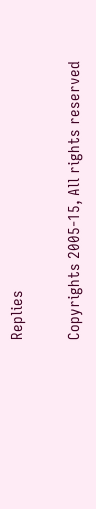Replies

Copyrights 2005-15, All rights reserved